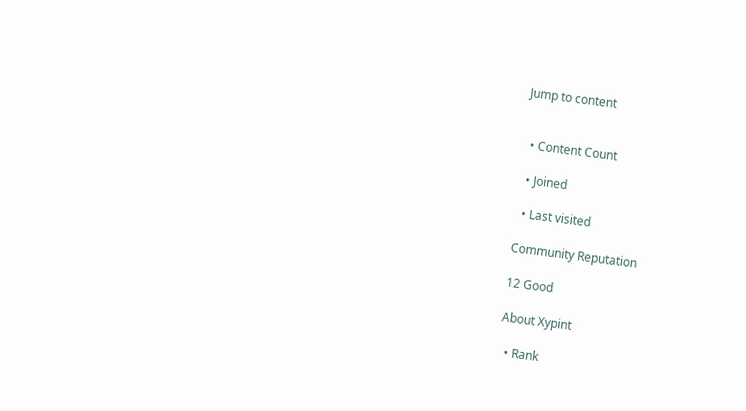Jump to content


  • Content Count

  • Joined

  • Last visited

Community Reputation

12 Good

About Xypint

  • Rank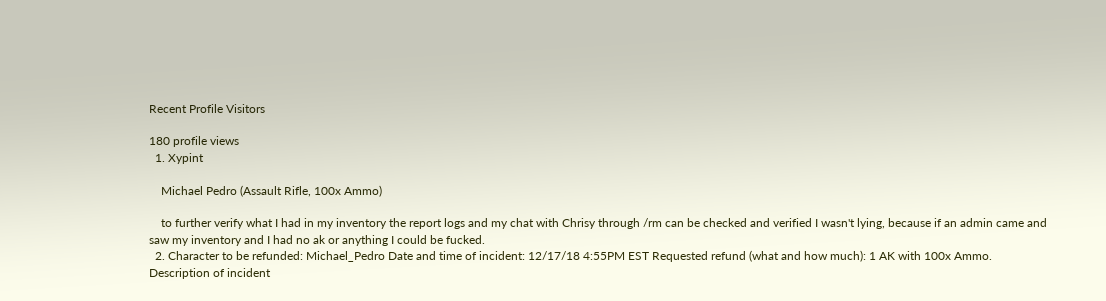Recent Profile Visitors

180 profile views
  1. Xypint

    Michael Pedro (Assault Rifle, 100x Ammo)

    to further verify what I had in my inventory the report logs and my chat with Chrisy through /rm can be checked and verified I wasn't lying, because if an admin came and saw my inventory and I had no ak or anything I could be fucked.
  2. Character to be refunded: Michael_Pedro Date and time of incident: 12/17/18 4:55PM EST Requested refund (what and how much): 1 AK with 100x Ammo. Description of incident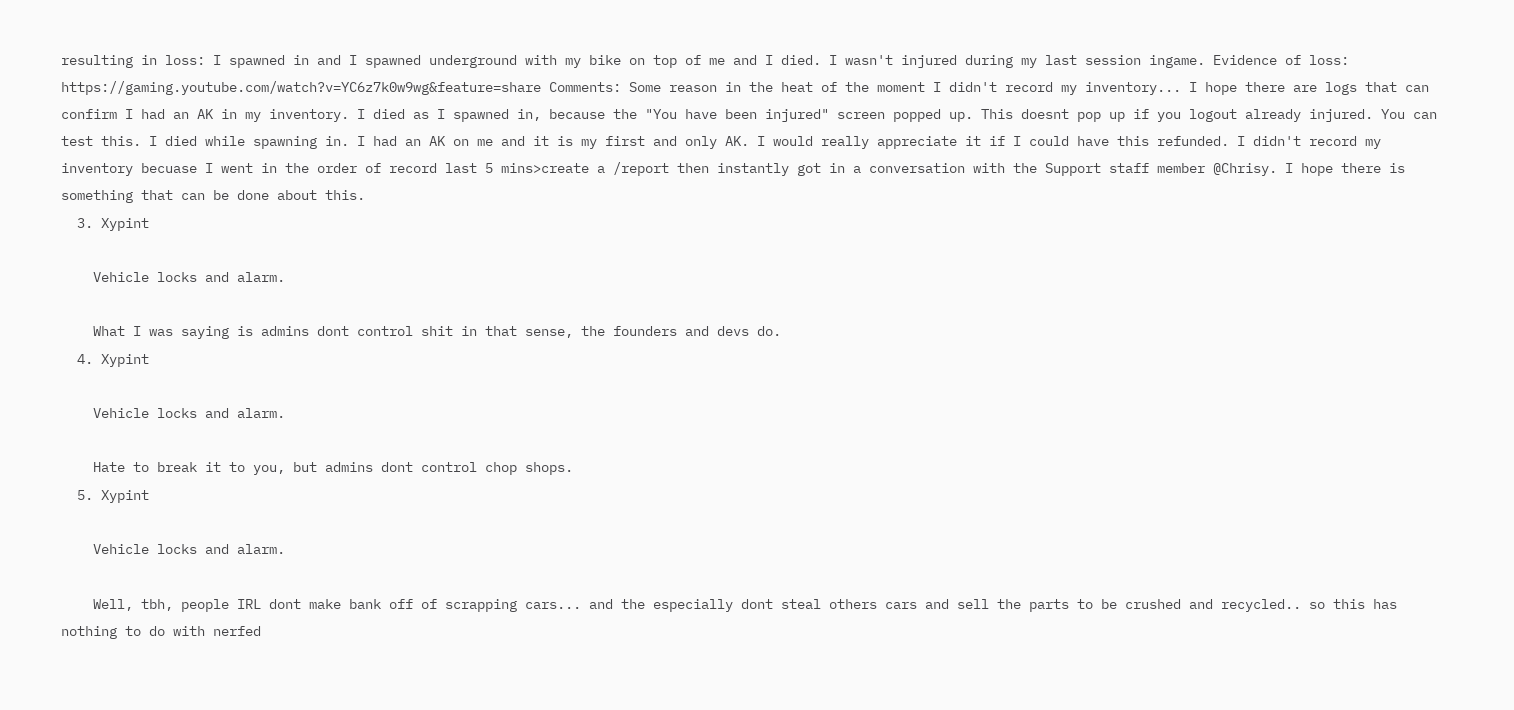resulting in loss: I spawned in and I spawned underground with my bike on top of me and I died. I wasn't injured during my last session ingame. Evidence of loss: https://gaming.youtube.com/watch?v=YC6z7k0w9wg&feature=share Comments: Some reason in the heat of the moment I didn't record my inventory... I hope there are logs that can confirm I had an AK in my inventory. I died as I spawned in, because the "You have been injured" screen popped up. This doesnt pop up if you logout already injured. You can test this. I died while spawning in. I had an AK on me and it is my first and only AK. I would really appreciate it if I could have this refunded. I didn't record my inventory becuase I went in the order of record last 5 mins>create a /report then instantly got in a conversation with the Support staff member @Chrisy. I hope there is something that can be done about this.
  3. Xypint

    Vehicle locks and alarm.

    What I was saying is admins dont control shit in that sense, the founders and devs do.
  4. Xypint

    Vehicle locks and alarm.

    Hate to break it to you, but admins dont control chop shops.
  5. Xypint

    Vehicle locks and alarm.

    Well, tbh, people IRL dont make bank off of scrapping cars... and the especially dont steal others cars and sell the parts to be crushed and recycled.. so this has nothing to do with nerfed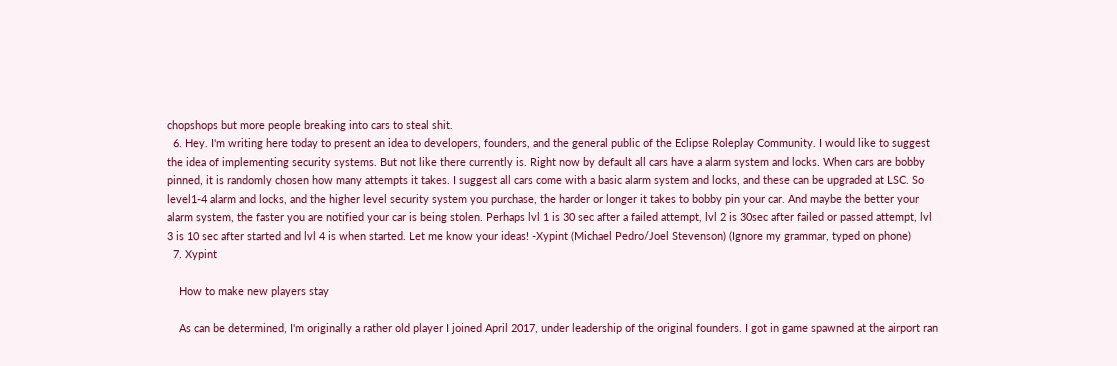chopshops but more people breaking into cars to steal shit.
  6. Hey. I'm writing here today to present an idea to developers, founders, and the general public of the Eclipse Roleplay Community. I would like to suggest the idea of implementing security systems. But not like there currently is. Right now by default all cars have a alarm system and locks. When cars are bobby pinned, it is randomly chosen how many attempts it takes. I suggest all cars come with a basic alarm system and locks, and these can be upgraded at LSC. So level1-4 alarm and locks, and the higher level security system you purchase, the harder or longer it takes to bobby pin your car. And maybe the better your alarm system, the faster you are notified your car is being stolen. Perhaps lvl 1 is 30 sec after a failed attempt, lvl 2 is 30sec after failed or passed attempt, lvl 3 is 10 sec after started and lvl 4 is when started. Let me know your ideas! -Xypint (Michael Pedro/Joel Stevenson) (Ignore my grammar, typed on phone)
  7. Xypint

    How to make new players stay

    As can be determined, I'm originally a rather old player I joined April 2017, under leadership of the original founders. I got in game spawned at the airport ran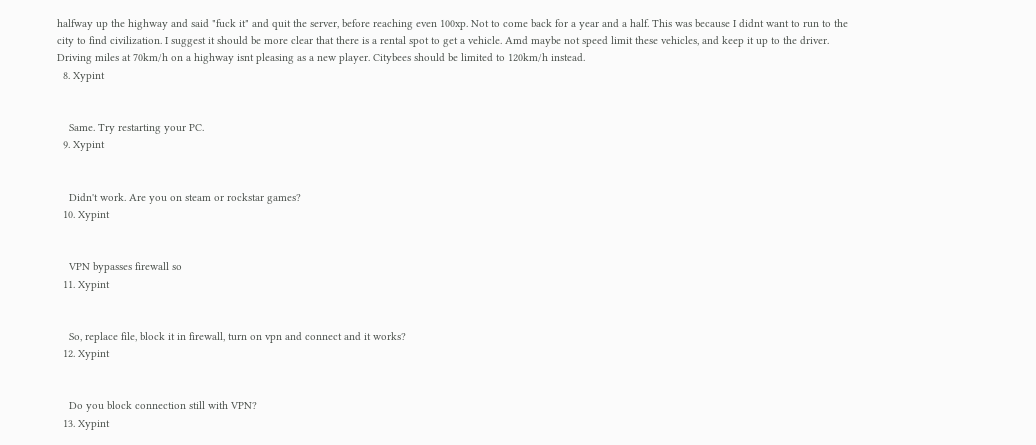halfway up the highway and said "fuck it" and quit the server, before reaching even 100xp. Not to come back for a year and a half. This was because I didnt want to run to the city to find civilization. I suggest it should be more clear that there is a rental spot to get a vehicle. Amd maybe not speed limit these vehicles, and keep it up to the driver. Driving miles at 70km/h on a highway isnt pleasing as a new player. Citybees should be limited to 120km/h instead.
  8. Xypint


    Same. Try restarting your PC.
  9. Xypint


    Didn't work. Are you on steam or rockstar games?
  10. Xypint


    VPN bypasses firewall so
  11. Xypint


    So, replace file, block it in firewall, turn on vpn and connect and it works?
  12. Xypint


    Do you block connection still with VPN?
  13. Xypint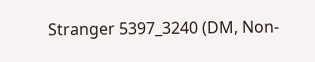Stranger 5397_3240 (DM, Non-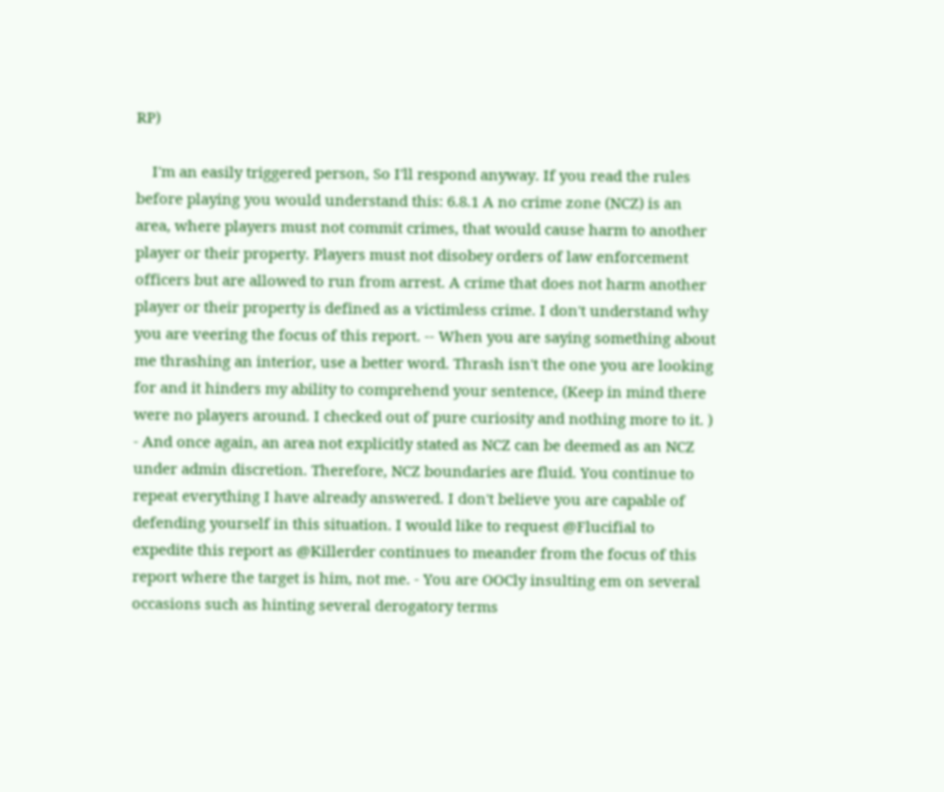RP)

    I'm an easily triggered person, So I'll respond anyway. If you read the rules before playing you would understand this: 6.8.1 A no crime zone (NCZ) is an area, where players must not commit crimes, that would cause harm to another player or their property. Players must not disobey orders of law enforcement officers but are allowed to run from arrest. A crime that does not harm another player or their property is defined as a victimless crime. I don't understand why you are veering the focus of this report. -- When you are saying something about me thrashing an interior, use a better word. Thrash isn't the one you are looking for and it hinders my ability to comprehend your sentence, (Keep in mind there were no players around. I checked out of pure curiosity and nothing more to it. ) - And once again, an area not explicitly stated as NCZ can be deemed as an NCZ under admin discretion. Therefore, NCZ boundaries are fluid. You continue to repeat everything I have already answered. I don't believe you are capable of defending yourself in this situation. I would like to request @Flucifial to expedite this report as @Killerder continues to meander from the focus of this report where the target is him, not me. - You are OOCly insulting em on several occasions such as hinting several derogatory terms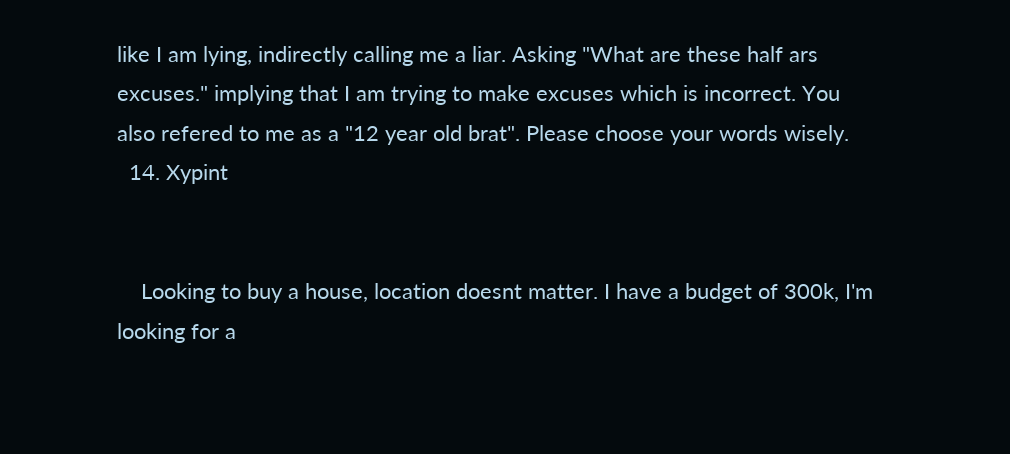like I am lying, indirectly calling me a liar. Asking "What are these half ars excuses." implying that I am trying to make excuses which is incorrect. You also refered to me as a "12 year old brat". Please choose your words wisely.
  14. Xypint


    Looking to buy a house, location doesnt matter. I have a budget of 300k, I'm looking for a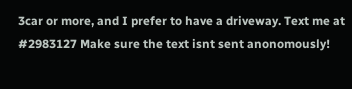3car or more, and I prefer to have a driveway. Text me at #2983127 Make sure the text isnt sent anonomously!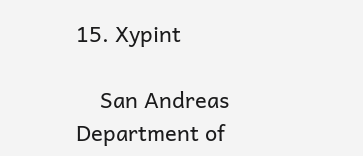15. Xypint

    San Andreas Department of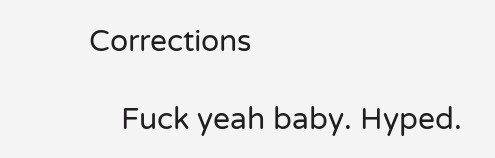Corrections

    Fuck yeah baby. Hyped.